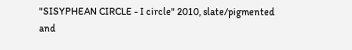"SISYPHEAN CIRCLE - I circle" 2010, slate/pigmented and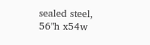sealed steel, 56"h x54w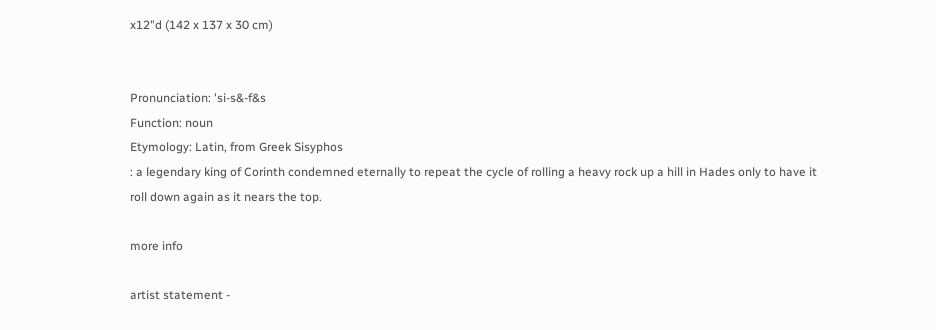x12"d (142 x 137 x 30 cm)


Pronunciation: 'si-s&-f&s
Function: noun
Etymology: Latin, from Greek Sisyphos
: a legendary king of Corinth condemned eternally to repeat the cycle of rolling a heavy rock up a hill in Hades only to have it roll down again as it nears the top.

more info

artist statement -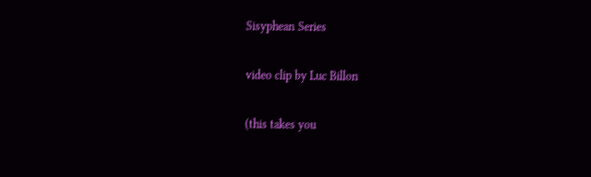Sisyphean Series

video clip by Luc Billon

(this takes you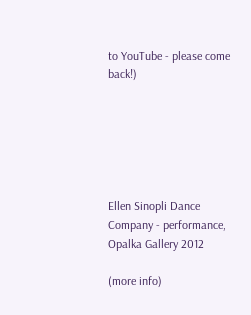to YouTube - please come back!)






Ellen Sinopli Dance Company - performance, Opalka Gallery 2012

(more info)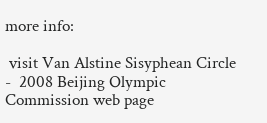more info:

 visit Van Alstine Sisyphean Circle  -  2008 Beijing Olympic Commission web page